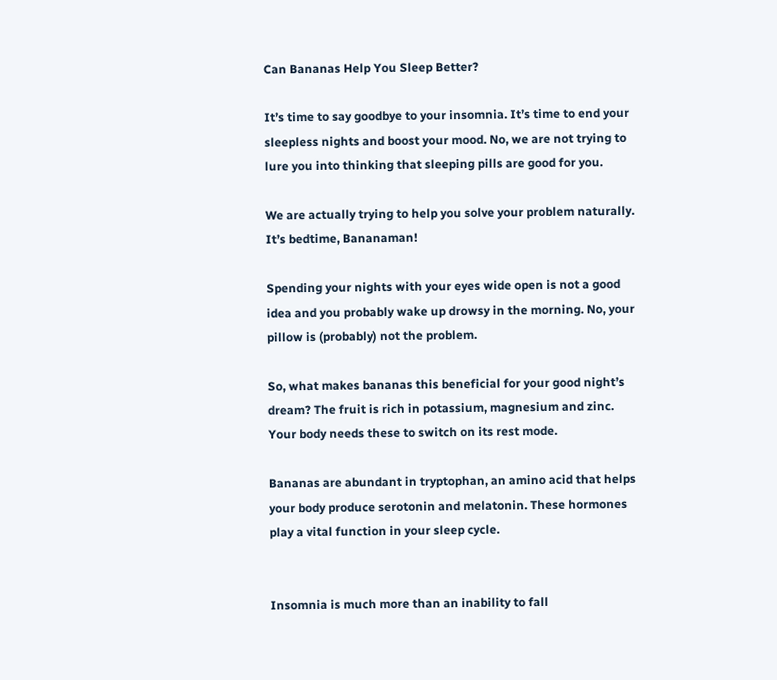Can Bananas Help You Sleep Better?

It’s time to say goodbye to your insomnia. It’s time to end your sleepless nights and boost your mood. No, we are not trying to lure you into thinking that sleeping pills are good for you.

We are actually trying to help you solve your problem naturally. It’s bedtime, Bananaman!

Spending your nights with your eyes wide open is not a good idea and you probably wake up drowsy in the morning. No, your pillow is (probably) not the problem.

So, what makes bananas this beneficial for your good night’s dream? The fruit is rich in potassium, magnesium and zinc. Your body needs these to switch on its rest mode.

Bananas are abundant in tryptophan, an amino acid that helps your body produce serotonin and melatonin. These hormones play a vital function in your sleep cycle.


Insomnia is much more than an inability to fall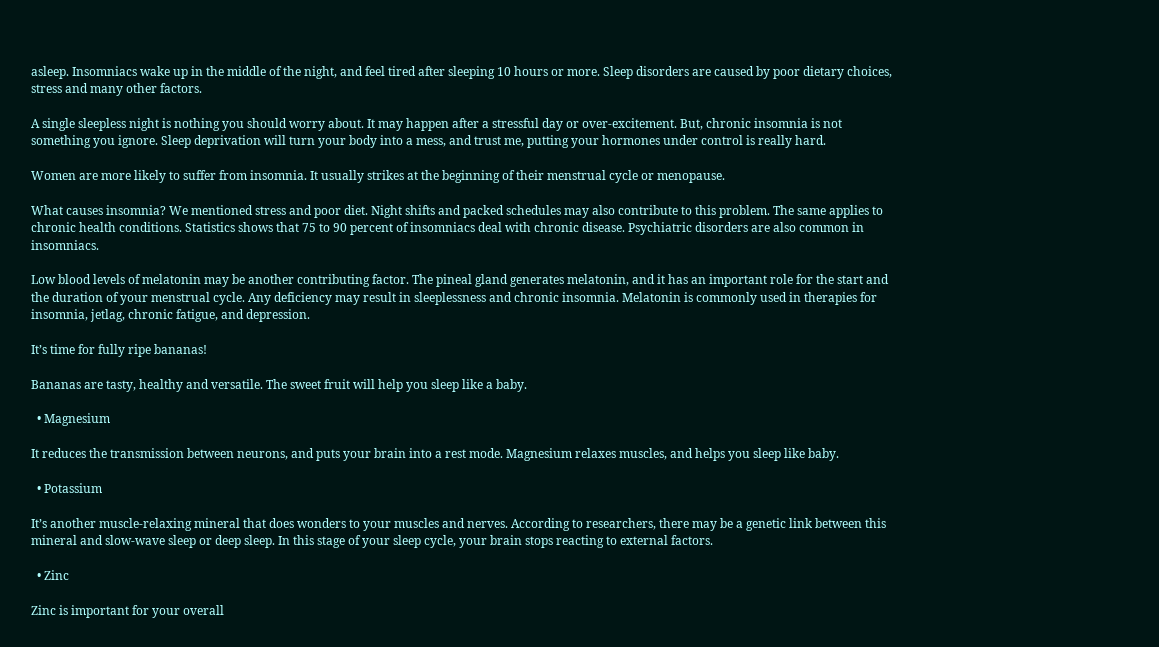asleep. Insomniacs wake up in the middle of the night, and feel tired after sleeping 10 hours or more. Sleep disorders are caused by poor dietary choices, stress and many other factors.

A single sleepless night is nothing you should worry about. It may happen after a stressful day or over-excitement. But, chronic insomnia is not something you ignore. Sleep deprivation will turn your body into a mess, and trust me, putting your hormones under control is really hard.

Women are more likely to suffer from insomnia. It usually strikes at the beginning of their menstrual cycle or menopause.

What causes insomnia? We mentioned stress and poor diet. Night shifts and packed schedules may also contribute to this problem. The same applies to chronic health conditions. Statistics shows that 75 to 90 percent of insomniacs deal with chronic disease. Psychiatric disorders are also common in insomniacs.

Low blood levels of melatonin may be another contributing factor. The pineal gland generates melatonin, and it has an important role for the start and the duration of your menstrual cycle. Any deficiency may result in sleeplessness and chronic insomnia. Melatonin is commonly used in therapies for insomnia, jetlag, chronic fatigue, and depression.

It’s time for fully ripe bananas!

Bananas are tasty, healthy and versatile. The sweet fruit will help you sleep like a baby.

  • Magnesium

It reduces the transmission between neurons, and puts your brain into a rest mode. Magnesium relaxes muscles, and helps you sleep like baby.

  • Potassium

It’s another muscle-relaxing mineral that does wonders to your muscles and nerves. According to researchers, there may be a genetic link between this mineral and slow-wave sleep or deep sleep. In this stage of your sleep cycle, your brain stops reacting to external factors.

  • Zinc

Zinc is important for your overall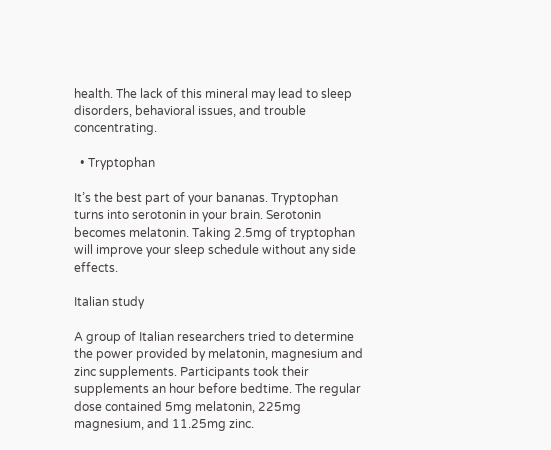health. The lack of this mineral may lead to sleep disorders, behavioral issues, and trouble concentrating.

  • Tryptophan

It’s the best part of your bananas. Tryptophan turns into serotonin in your brain. Serotonin becomes melatonin. Taking 2.5mg of tryptophan will improve your sleep schedule without any side effects.

Italian study

A group of Italian researchers tried to determine the power provided by melatonin, magnesium and zinc supplements. Participants took their supplements an hour before bedtime. The regular dose contained 5mg melatonin, 225mg magnesium, and 11.25mg zinc.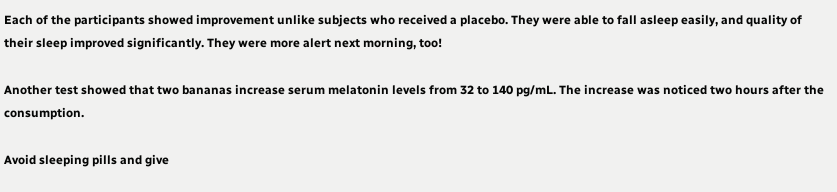Each of the participants showed improvement unlike subjects who received a placebo. They were able to fall asleep easily, and quality of their sleep improved significantly. They were more alert next morning, too!

Another test showed that two bananas increase serum melatonin levels from 32 to 140 pg/mL. The increase was noticed two hours after the consumption.

Avoid sleeping pills and give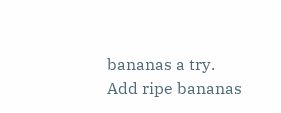bananas a try. Add ripe bananas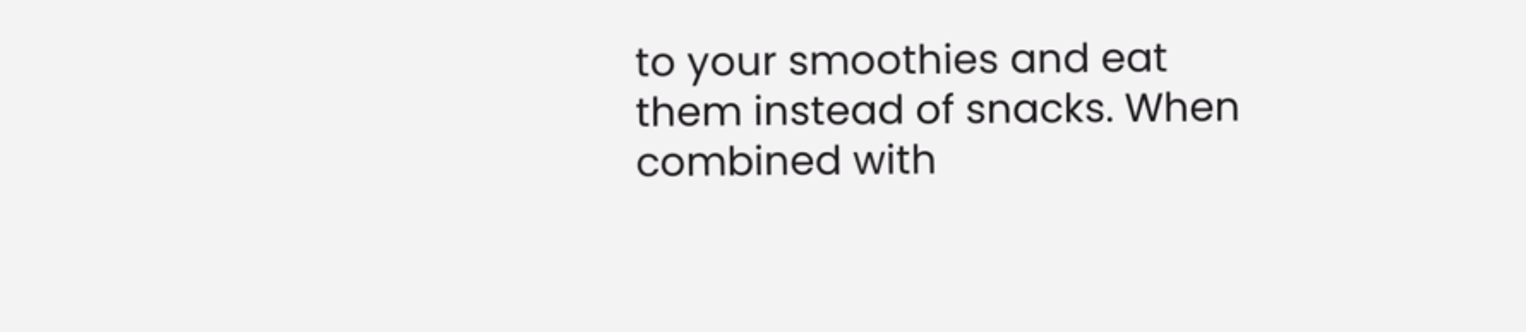to your smoothies and eat them instead of snacks. When combined with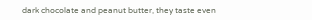dark chocolate and peanut butter, they taste even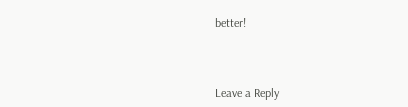better!



Leave a Reply